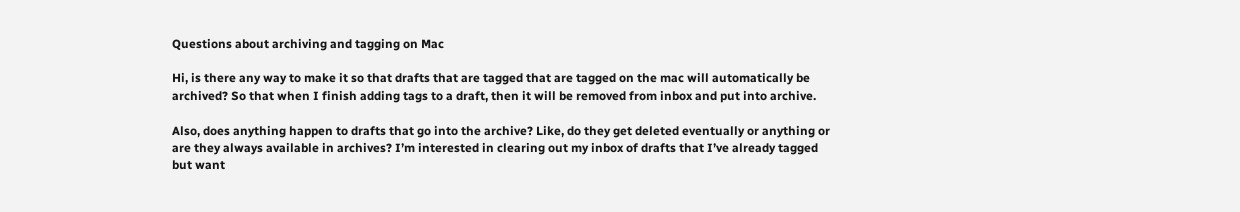Questions about archiving and tagging on Mac

Hi, is there any way to make it so that drafts that are tagged that are tagged on the mac will automatically be archived? So that when I finish adding tags to a draft, then it will be removed from inbox and put into archive.

Also, does anything happen to drafts that go into the archive? Like, do they get deleted eventually or anything or are they always available in archives? I’m interested in clearing out my inbox of drafts that I’ve already tagged but want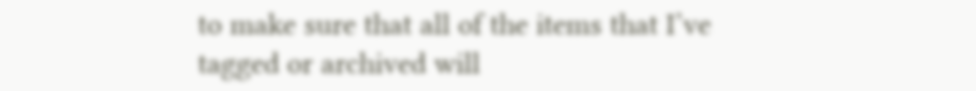to make sure that all of the items that I’ve tagged or archived will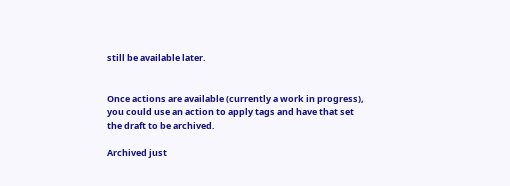still be available later.


Once actions are available (currently a work in progress), you could use an action to apply tags and have that set the draft to be archived.

Archived just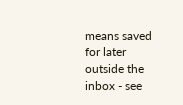means saved for later outside the inbox - see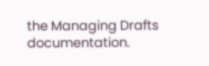the Managing Drafts documentation.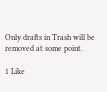Only drafts in Trash will be removed at some point.

1 Like